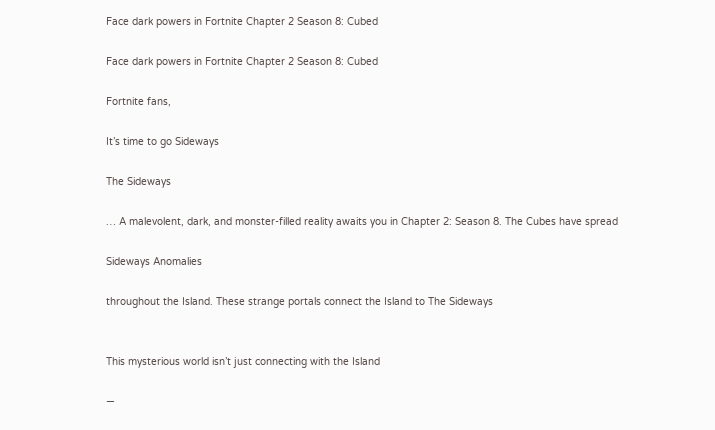Face dark powers in Fortnite Chapter 2 Season 8: Cubed

Face dark powers in Fortnite Chapter 2 Season 8: Cubed

Fortnite fans,

It’s time to go Sideways

The Sideways

… A malevolent, dark, and monster-filled reality awaits you in Chapter 2: Season 8. The Cubes have spread

Sideways Anomalies

throughout the Island. These strange portals connect the Island to The Sideways


This mysterious world isn’t just connecting with the Island

—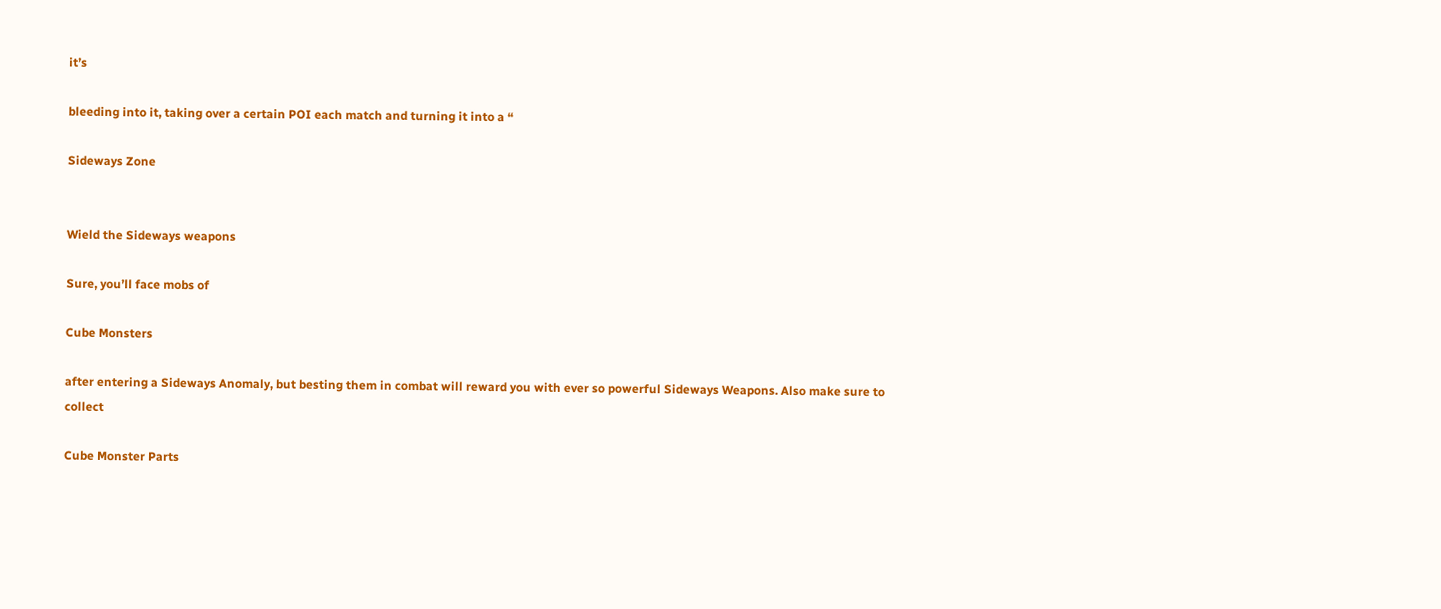it’s

bleeding into it, taking over a certain POI each match and turning it into a “

Sideways Zone


Wield the Sideways weapons

Sure, you’ll face mobs of

Cube Monsters

after entering a Sideways Anomaly, but besting them in combat will reward you with ever so powerful Sideways Weapons. Also make sure to collect

Cube Monster Parts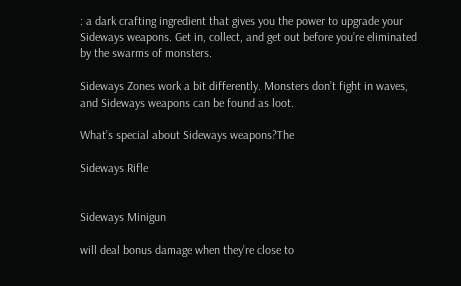: a dark crafting ingredient that gives you the power to upgrade your Sideways weapons. Get in, collect, and get out before you’re eliminated by the swarms of monsters.

Sideways Zones work a bit differently. Monsters don’t fight in waves, and Sideways weapons can be found as loot.

What’s special about Sideways weapons?The

Sideways Rifle


Sideways Minigun

will deal bonus damage when they’re close to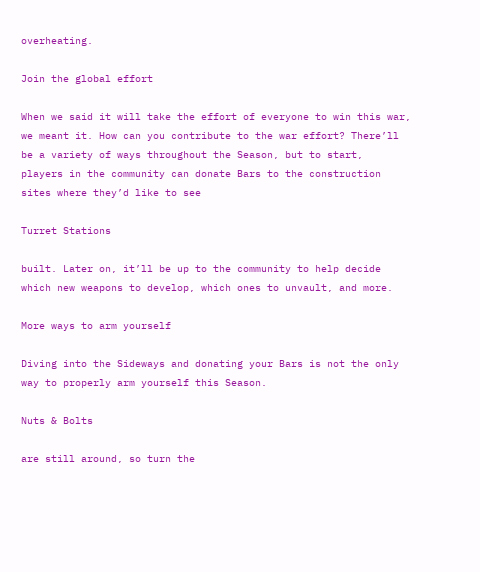overheating.

Join the global effort

When we said it will take the effort of everyone to win this war, we meant it. How can you contribute to the war effort? There’ll be a variety of ways throughout the Season, but to start,  players in the community can donate Bars to the construction sites where they’d like to see

Turret Stations

built. Later on, it’ll be up to the community to help decide which new weapons to develop, which ones to unvault, and more.

More ways to arm yourself

Diving into the Sideways and donating your Bars is not the only way to properly arm yourself this Season.

Nuts & Bolts

are still around, so turn the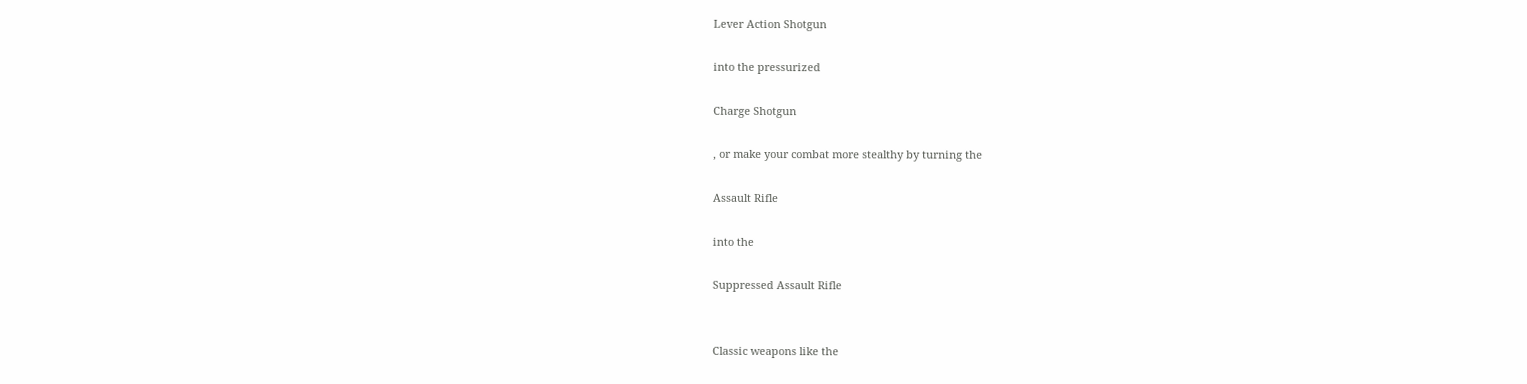Lever Action Shotgun

into the pressurized

Charge Shotgun

, or make your combat more stealthy by turning the

Assault Rifle

into the

Suppressed Assault Rifle


Classic weapons like the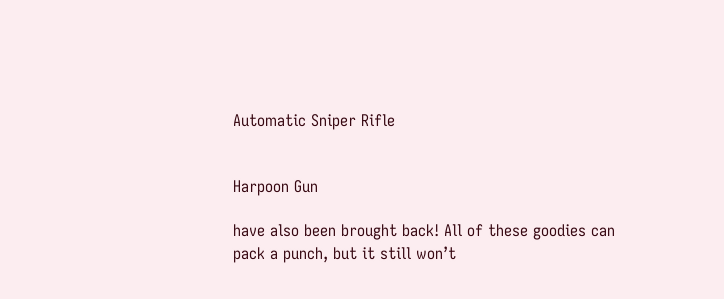Automatic Sniper Rifle


Harpoon Gun

have also been brought back! All of these goodies can pack a punch, but it still won’t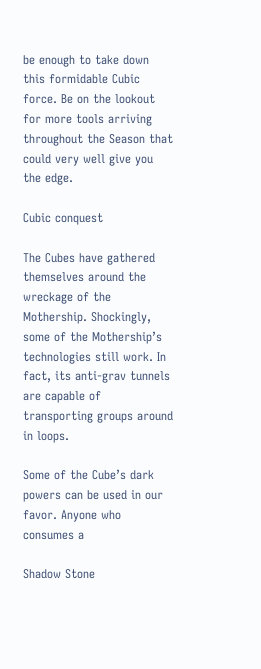be enough to take down this formidable Cubic force. Be on the lookout for more tools arriving throughout the Season that could very well give you the edge.

Cubic conquest

The Cubes have gathered themselves around the wreckage of the Mothership. Shockingly, some of the Mothership’s technologies still work. In fact, its anti-grav tunnels are capable of transporting groups around in loops.

Some of the Cube’s dark powers can be used in our favor. Anyone who consumes a

Shadow Stone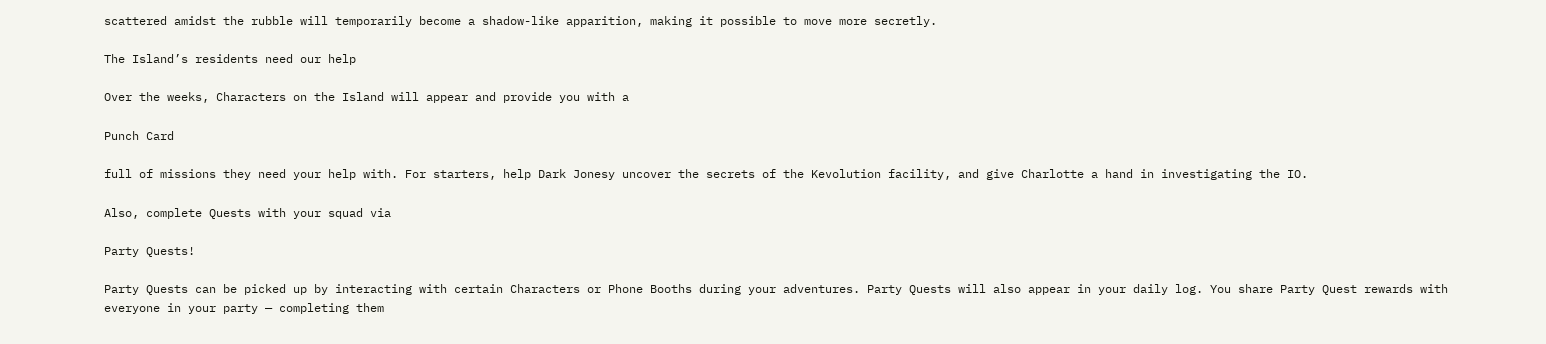scattered amidst the rubble will temporarily become a shadow-like apparition, making it possible to move more secretly.

The Island’s residents need our help

Over the weeks, Characters on the Island will appear and provide you with a

Punch Card

full of missions they need your help with. For starters, help Dark Jonesy uncover the secrets of the Kevolution facility, and give Charlotte a hand in investigating the IO.

Also, complete Quests with your squad via

Party Quests!

Party Quests can be picked up by interacting with certain Characters or Phone Booths during your adventures. Party Quests will also appear in your daily log. You share Party Quest rewards with everyone in your party — completing them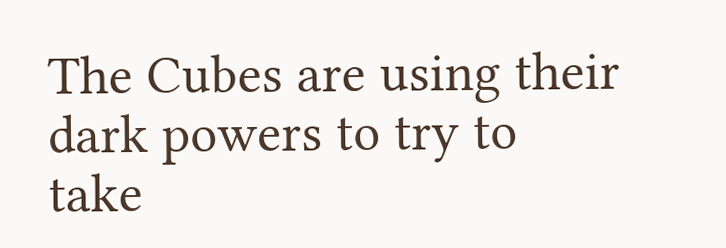The Cubes are using their dark powers to try to take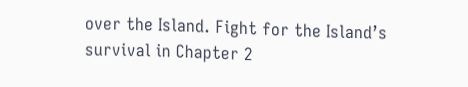over the Island. Fight for the Island’s survival in Chapter 2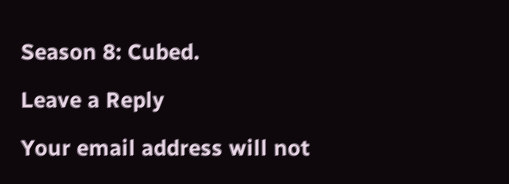Season 8: Cubed.

Leave a Reply

Your email address will not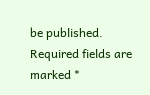be published. Required fields are marked *